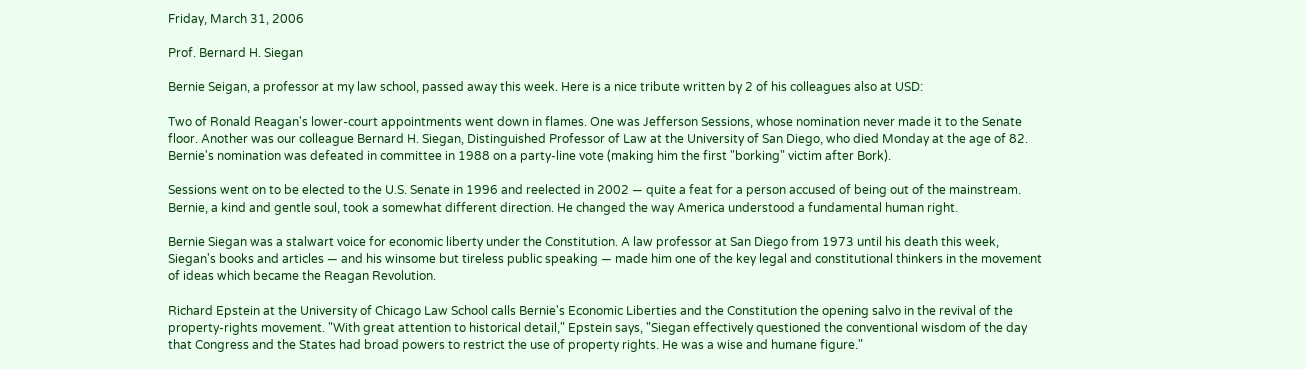Friday, March 31, 2006

Prof. Bernard H. Siegan

Bernie Seigan, a professor at my law school, passed away this week. Here is a nice tribute written by 2 of his colleagues also at USD:

Two of Ronald Reagan's lower-court appointments went down in flames. One was Jefferson Sessions, whose nomination never made it to the Senate floor. Another was our colleague Bernard H. Siegan, Distinguished Professor of Law at the University of San Diego, who died Monday at the age of 82. Bernie's nomination was defeated in committee in 1988 on a party-line vote (making him the first "borking" victim after Bork).

Sessions went on to be elected to the U.S. Senate in 1996 and reelected in 2002 — quite a feat for a person accused of being out of the mainstream. Bernie, a kind and gentle soul, took a somewhat different direction. He changed the way America understood a fundamental human right.

Bernie Siegan was a stalwart voice for economic liberty under the Constitution. A law professor at San Diego from 1973 until his death this week, Siegan's books and articles — and his winsome but tireless public speaking — made him one of the key legal and constitutional thinkers in the movement of ideas which became the Reagan Revolution.

Richard Epstein at the University of Chicago Law School calls Bernie's Economic Liberties and the Constitution the opening salvo in the revival of the property-rights movement. "With great attention to historical detail," Epstein says, "Siegan effectively questioned the conventional wisdom of the day that Congress and the States had broad powers to restrict the use of property rights. He was a wise and humane figure."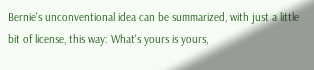Bernie's unconventional idea can be summarized, with just a little bit of license, this way: What's yours is yours,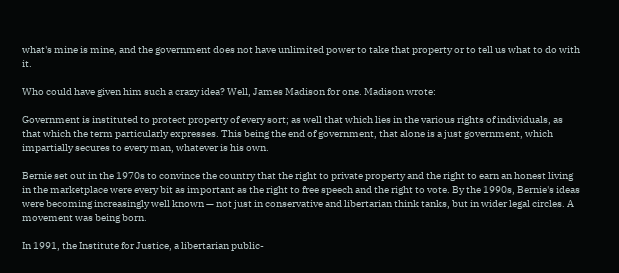what's mine is mine, and the government does not have unlimited power to take that property or to tell us what to do with it.

Who could have given him such a crazy idea? Well, James Madison for one. Madison wrote:

Government is instituted to protect property of every sort; as well that which lies in the various rights of individuals, as that which the term particularly expresses. This being the end of government, that alone is a just government, which impartially secures to every man, whatever is his own.

Bernie set out in the 1970s to convince the country that the right to private property and the right to earn an honest living in the marketplace were every bit as important as the right to free speech and the right to vote. By the 1990s, Bernie's ideas were becoming increasingly well known — not just in conservative and libertarian think tanks, but in wider legal circles. A movement was being born.

In 1991, the Institute for Justice, a libertarian public-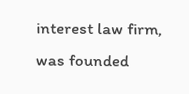interest law firm, was founded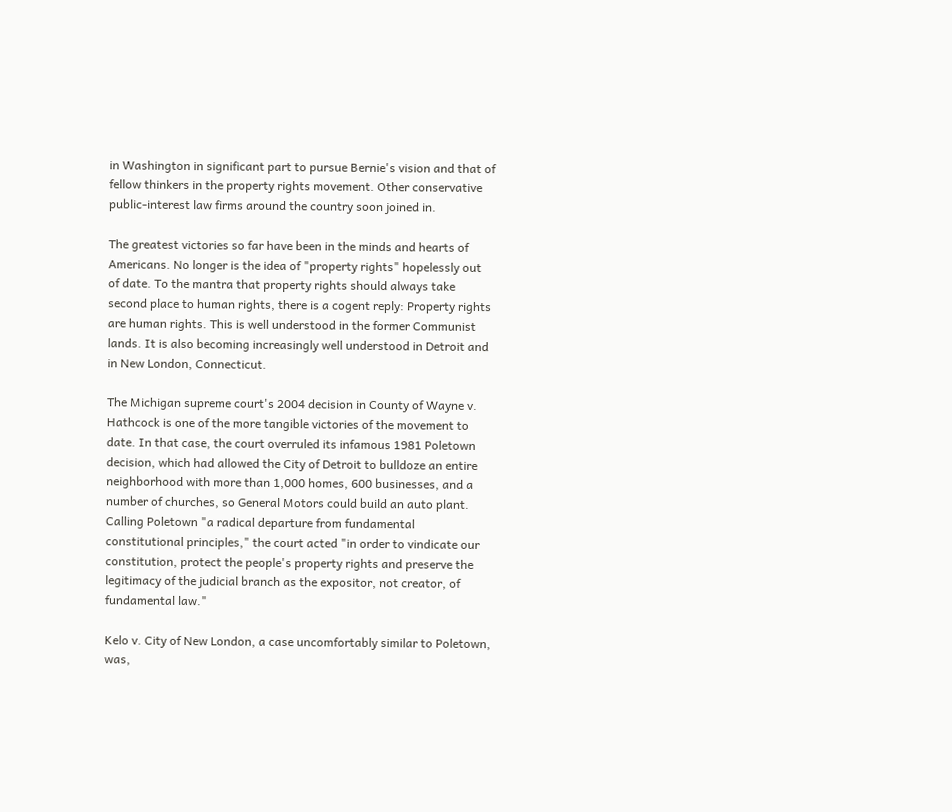in Washington in significant part to pursue Bernie's vision and that of fellow thinkers in the property rights movement. Other conservative public-interest law firms around the country soon joined in.

The greatest victories so far have been in the minds and hearts of Americans. No longer is the idea of "property rights" hopelessly out of date. To the mantra that property rights should always take second place to human rights, there is a cogent reply: Property rights are human rights. This is well understood in the former Communist lands. It is also becoming increasingly well understood in Detroit and in New London, Connecticut.

The Michigan supreme court's 2004 decision in County of Wayne v. Hathcock is one of the more tangible victories of the movement to date. In that case, the court overruled its infamous 1981 Poletown decision, which had allowed the City of Detroit to bulldoze an entire neighborhood with more than 1,000 homes, 600 businesses, and a number of churches, so General Motors could build an auto plant. Calling Poletown "a radical departure from fundamental constitutional principles," the court acted "in order to vindicate our constitution, protect the people's property rights and preserve the legitimacy of the judicial branch as the expositor, not creator, of fundamental law."

Kelo v. City of New London, a case uncomfortably similar to Poletown, was,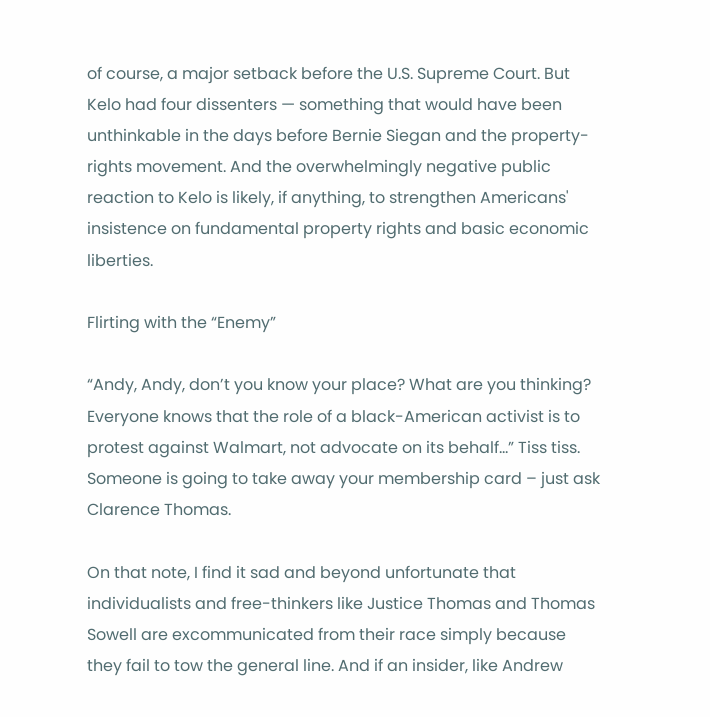of course, a major setback before the U.S. Supreme Court. But Kelo had four dissenters — something that would have been unthinkable in the days before Bernie Siegan and the property-rights movement. And the overwhelmingly negative public reaction to Kelo is likely, if anything, to strengthen Americans' insistence on fundamental property rights and basic economic liberties.

Flirting with the “Enemy”

“Andy, Andy, don’t you know your place? What are you thinking? Everyone knows that the role of a black-American activist is to protest against Walmart, not advocate on its behalf…” Tiss tiss. Someone is going to take away your membership card – just ask Clarence Thomas.

On that note, I find it sad and beyond unfortunate that individualists and free-thinkers like Justice Thomas and Thomas Sowell are excommunicated from their race simply because they fail to tow the general line. And if an insider, like Andrew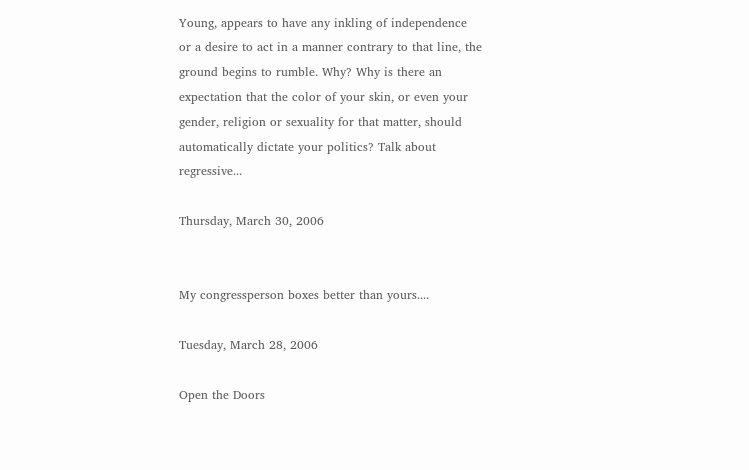Young, appears to have any inkling of independence or a desire to act in a manner contrary to that line, the ground begins to rumble. Why? Why is there an expectation that the color of your skin, or even your gender, religion or sexuality for that matter, should automatically dictate your politics? Talk about regressive...

Thursday, March 30, 2006


My congressperson boxes better than yours....

Tuesday, March 28, 2006

Open the Doors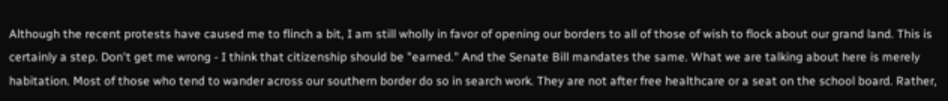Although the recent protests have caused me to flinch a bit, I am still wholly in favor of opening our borders to all of those of wish to flock about our grand land. This is certainly a step. Don't get me wrong - I think that citizenship should be "earned." And the Senate Bill mandates the same. What we are talking about here is merely habitation. Most of those who tend to wander across our southern border do so in search work. They are not after free healthcare or a seat on the school board. Rather,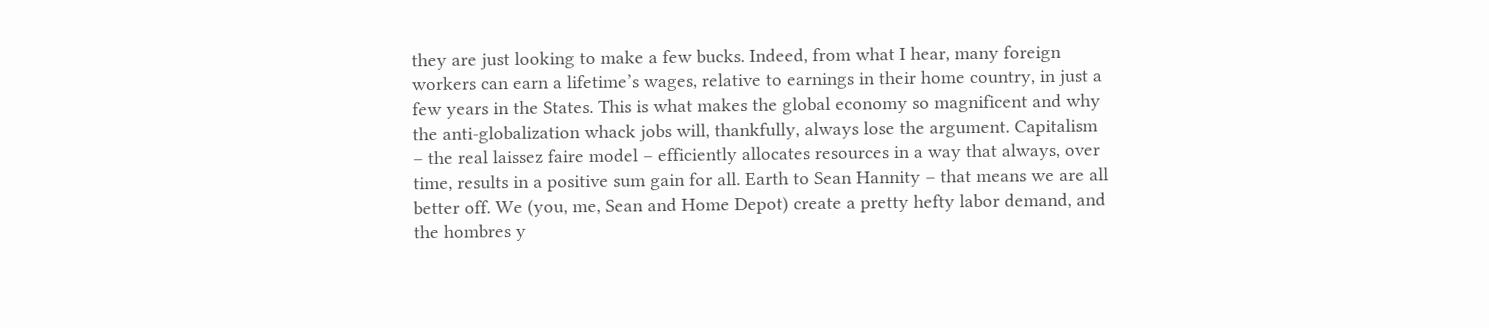they are just looking to make a few bucks. Indeed, from what I hear, many foreign workers can earn a lifetime’s wages, relative to earnings in their home country, in just a few years in the States. This is what makes the global economy so magnificent and why the anti-globalization whack jobs will, thankfully, always lose the argument. Capitalism – the real laissez faire model – efficiently allocates resources in a way that always, over time, results in a positive sum gain for all. Earth to Sean Hannity – that means we are all better off. We (you, me, Sean and Home Depot) create a pretty hefty labor demand, and the hombres y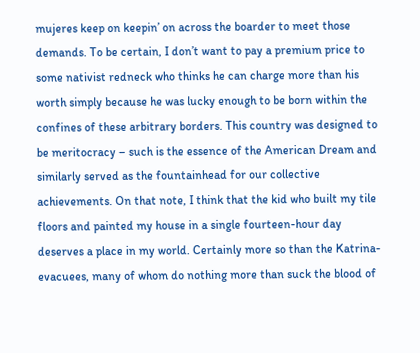mujeres keep on keepin’ on across the boarder to meet those demands. To be certain, I don’t want to pay a premium price to some nativist redneck who thinks he can charge more than his worth simply because he was lucky enough to be born within the confines of these arbitrary borders. This country was designed to be meritocracy – such is the essence of the American Dream and similarly served as the fountainhead for our collective achievements. On that note, I think that the kid who built my tile floors and painted my house in a single fourteen-hour day deserves a place in my world. Certainly more so than the Katrina-evacuees, many of whom do nothing more than suck the blood of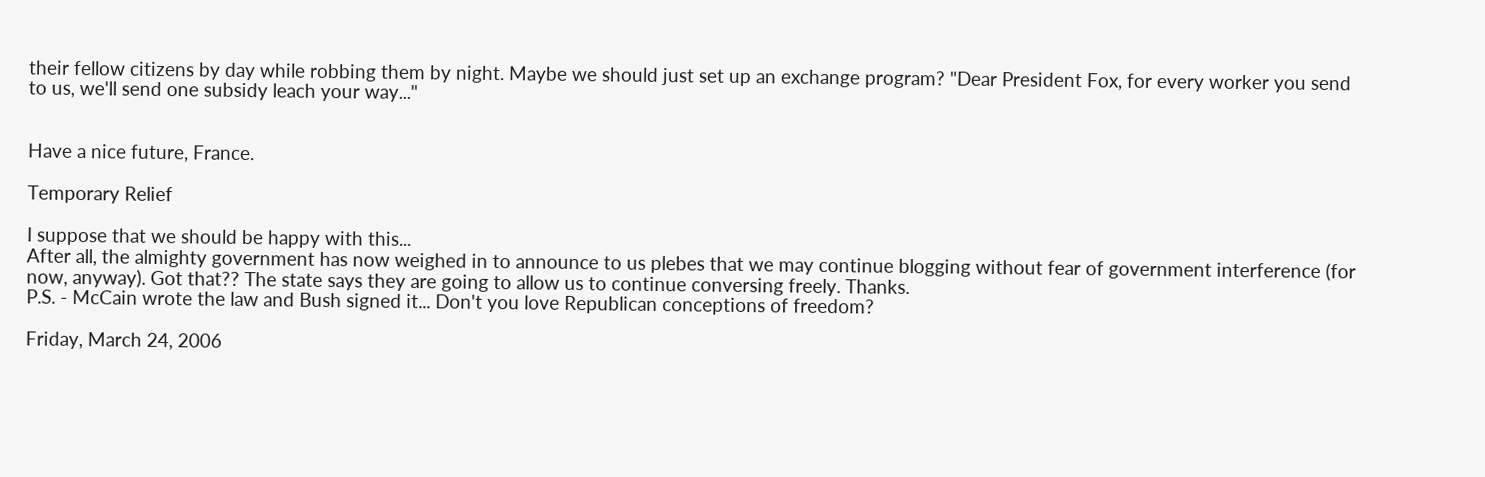their fellow citizens by day while robbing them by night. Maybe we should just set up an exchange program? "Dear President Fox, for every worker you send to us, we'll send one subsidy leach your way..."


Have a nice future, France.

Temporary Relief

I suppose that we should be happy with this...
After all, the almighty government has now weighed in to announce to us plebes that we may continue blogging without fear of government interference (for now, anyway). Got that?? The state says they are going to allow us to continue conversing freely. Thanks.
P.S. - McCain wrote the law and Bush signed it... Don't you love Republican conceptions of freedom?

Friday, March 24, 2006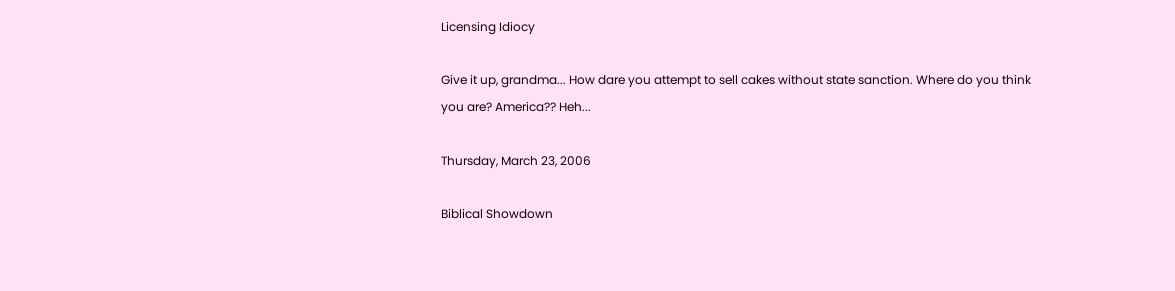Licensing Idiocy

Give it up, grandma... How dare you attempt to sell cakes without state sanction. Where do you think you are? America?? Heh...

Thursday, March 23, 2006

Biblical Showdown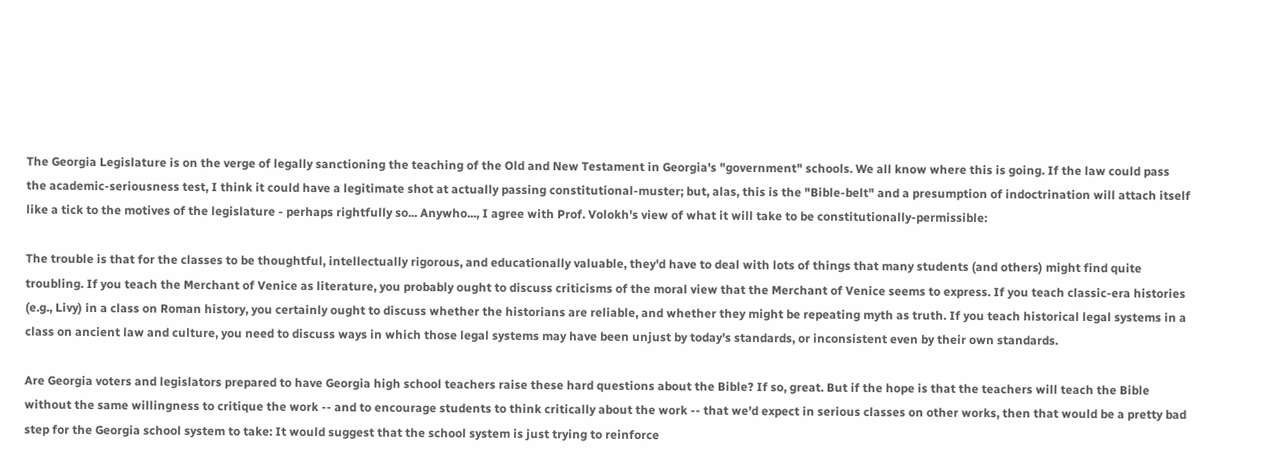The Georgia Legislature is on the verge of legally sanctioning the teaching of the Old and New Testament in Georgia's "government" schools. We all know where this is going. If the law could pass the academic-seriousness test, I think it could have a legitimate shot at actually passing constitutional-muster; but, alas, this is the "Bible-belt" and a presumption of indoctrination will attach itself like a tick to the motives of the legislature - perhaps rightfully so... Anywho..., I agree with Prof. Volokh's view of what it will take to be constitutionally-permissible:

The trouble is that for the classes to be thoughtful, intellectually rigorous, and educationally valuable, they'd have to deal with lots of things that many students (and others) might find quite troubling. If you teach the Merchant of Venice as literature, you probably ought to discuss criticisms of the moral view that the Merchant of Venice seems to express. If you teach classic-era histories (e.g., Livy) in a class on Roman history, you certainly ought to discuss whether the historians are reliable, and whether they might be repeating myth as truth. If you teach historical legal systems in a class on ancient law and culture, you need to discuss ways in which those legal systems may have been unjust by today's standards, or inconsistent even by their own standards.

Are Georgia voters and legislators prepared to have Georgia high school teachers raise these hard questions about the Bible? If so, great. But if the hope is that the teachers will teach the Bible without the same willingness to critique the work -- and to encourage students to think critically about the work -- that we'd expect in serious classes on other works, then that would be a pretty bad step for the Georgia school system to take: It would suggest that the school system is just trying to reinforce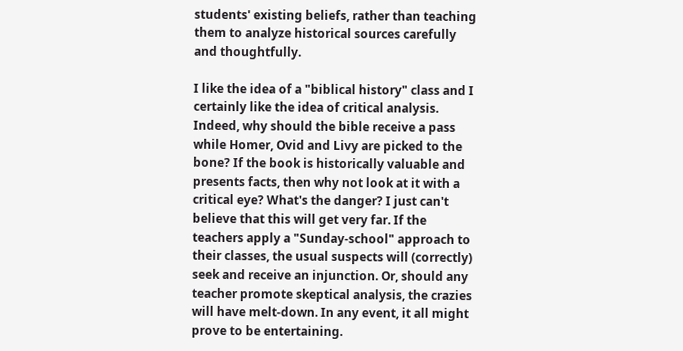students' existing beliefs, rather than teaching them to analyze historical sources carefully and thoughtfully.

I like the idea of a "biblical history" class and I certainly like the idea of critical analysis. Indeed, why should the bible receive a pass while Homer, Ovid and Livy are picked to the bone? If the book is historically valuable and presents facts, then why not look at it with a critical eye? What's the danger? I just can't believe that this will get very far. If the teachers apply a "Sunday-school" approach to their classes, the usual suspects will (correctly) seek and receive an injunction. Or, should any teacher promote skeptical analysis, the crazies will have melt-down. In any event, it all might prove to be entertaining.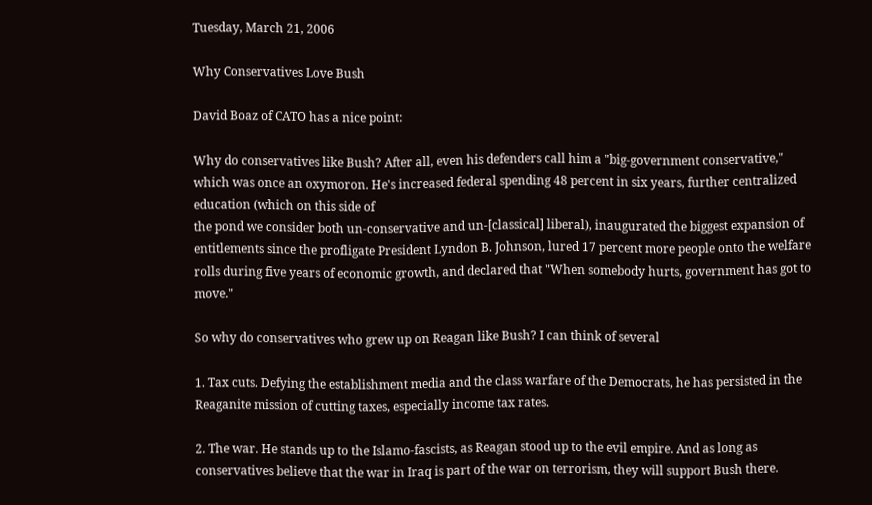Tuesday, March 21, 2006

Why Conservatives Love Bush

David Boaz of CATO has a nice point:

Why do conservatives like Bush? After all, even his defenders call him a "big-government conservative," which was once an oxymoron. He's increased federal spending 48 percent in six years, further centralized education (which on this side of
the pond we consider both un-conservative and un-[classical] liberal), inaugurated the biggest expansion of entitlements since the profligate President Lyndon B. Johnson, lured 17 percent more people onto the welfare rolls during five years of economic growth, and declared that "When somebody hurts, government has got to move."

So why do conservatives who grew up on Reagan like Bush? I can think of several

1. Tax cuts. Defying the establishment media and the class warfare of the Democrats, he has persisted in the Reaganite mission of cutting taxes, especially income tax rates.

2. The war. He stands up to the Islamo-fascists, as Reagan stood up to the evil empire. And as long as conservatives believe that the war in Iraq is part of the war on terrorism, they will support Bush there.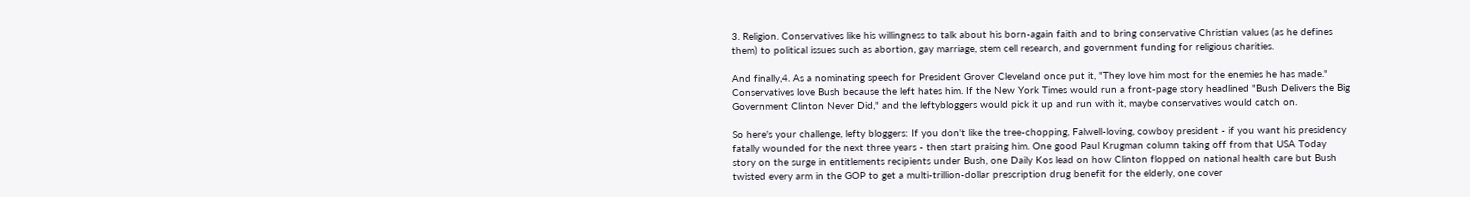3. Religion. Conservatives like his willingness to talk about his born-again faith and to bring conservative Christian values (as he defines them) to political issues such as abortion, gay marriage, stem cell research, and government funding for religious charities.

And finally,4. As a nominating speech for President Grover Cleveland once put it, "They love him most for the enemies he has made." Conservatives love Bush because the left hates him. If the New York Times would run a front-page story headlined "Bush Delivers the Big Government Clinton Never Did," and the leftybloggers would pick it up and run with it, maybe conservatives would catch on.

So here's your challenge, lefty bloggers: If you don't like the tree-chopping, Falwell-loving, cowboy president - if you want his presidency fatally wounded for the next three years - then start praising him. One good Paul Krugman column taking off from that USA Today story on the surge in entitlements recipients under Bush, one Daily Kos lead on how Clinton flopped on national health care but Bush twisted every arm in the GOP to get a multi-trillion-dollar prescription drug benefit for the elderly, one cover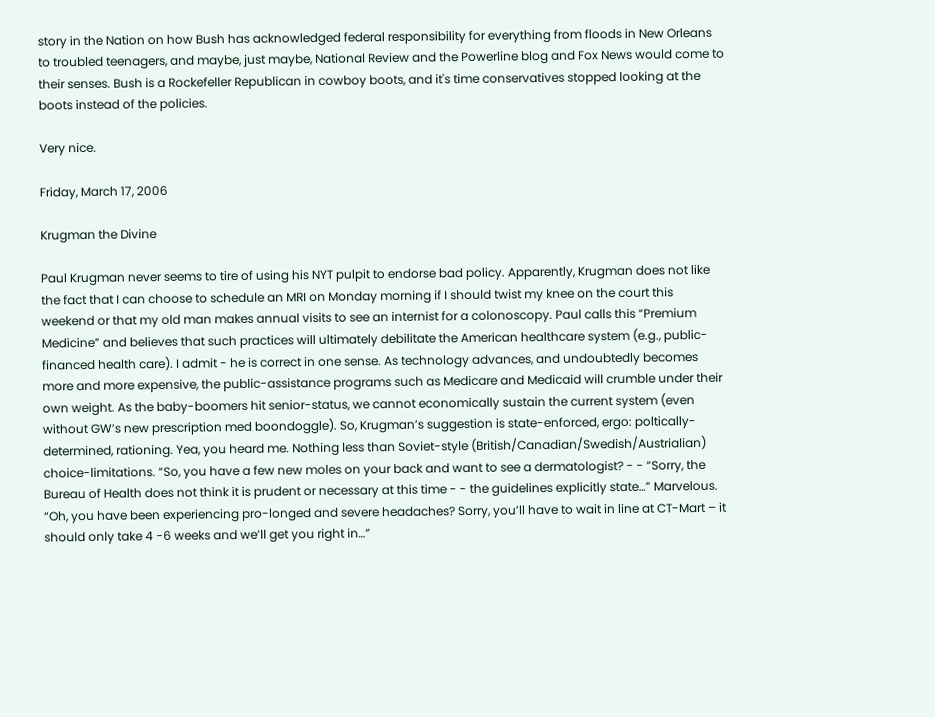story in the Nation on how Bush has acknowledged federal responsibility for everything from floods in New Orleans to troubled teenagers, and maybe, just maybe, National Review and the Powerline blog and Fox News would come to their senses. Bush is a Rockefeller Republican in cowboy boots, and it's time conservatives stopped looking at the boots instead of the policies.

Very nice.

Friday, March 17, 2006

Krugman the Divine

Paul Krugman never seems to tire of using his NYT pulpit to endorse bad policy. Apparently, Krugman does not like the fact that I can choose to schedule an MRI on Monday morning if I should twist my knee on the court this weekend or that my old man makes annual visits to see an internist for a colonoscopy. Paul calls this “Premium Medicine” and believes that such practices will ultimately debilitate the American healthcare system (e.g., public-financed health care). I admit - he is correct in one sense. As technology advances, and undoubtedly becomes more and more expensive, the public-assistance programs such as Medicare and Medicaid will crumble under their own weight. As the baby-boomers hit senior-status, we cannot economically sustain the current system (even without GW’s new prescription med boondoggle). So, Krugman’s suggestion is state-enforced, ergo: poltically-determined, rationing. Yea, you heard me. Nothing less than Soviet-style (British/Canadian/Swedish/Austrialian) choice-limitations. “So, you have a few new moles on your back and want to see a dermatologist? - - “Sorry, the Bureau of Health does not think it is prudent or necessary at this time - - the guidelines explicitly state…” Marvelous. “Oh, you have been experiencing pro-longed and severe headaches? Sorry, you’ll have to wait in line at CT-Mart – it should only take 4 -6 weeks and we’ll get you right in…”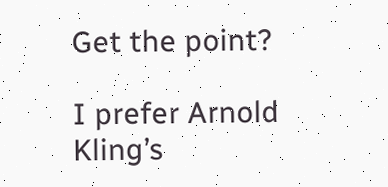Get the point?

I prefer Arnold Kling’s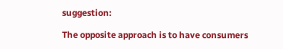suggestion:

The opposite approach is to have consumers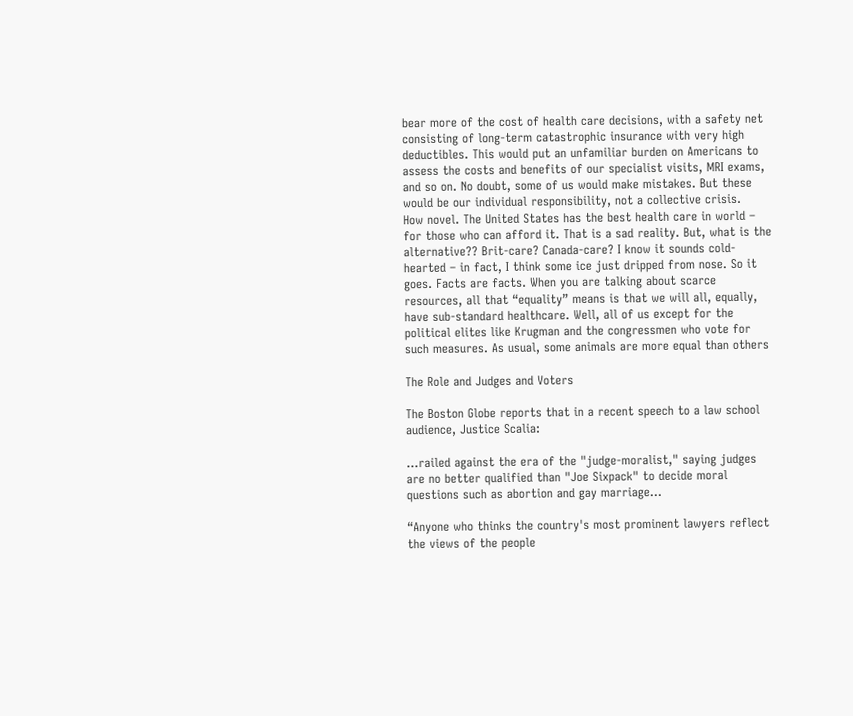bear more of the cost of health care decisions, with a safety net consisting of long-term catastrophic insurance with very high deductibles. This would put an unfamiliar burden on Americans to assess the costs and benefits of our specialist visits, MRI exams, and so on. No doubt, some of us would make mistakes. But these would be our individual responsibility, not a collective crisis.
How novel. The United States has the best health care in world – for those who can afford it. That is a sad reality. But, what is the alternative?? Brit-care? Canada-care? I know it sounds cold-hearted – in fact, I think some ice just dripped from nose. So it goes. Facts are facts. When you are talking about scarce resources, all that “equality” means is that we will all, equally, have sub-standard healthcare. Well, all of us except for the political elites like Krugman and the congressmen who vote for such measures. As usual, some animals are more equal than others

The Role and Judges and Voters

The Boston Globe reports that in a recent speech to a law school audience, Justice Scalia:

…railed against the era of the "judge-moralist," saying judges are no better qualified than "Joe Sixpack" to decide moral questions such as abortion and gay marriage…

“Anyone who thinks the country's most prominent lawyers reflect the views of the people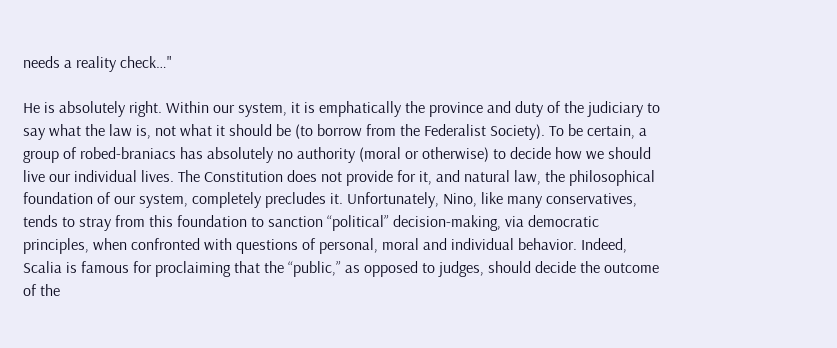needs a reality check…"

He is absolutely right. Within our system, it is emphatically the province and duty of the judiciary to say what the law is, not what it should be (to borrow from the Federalist Society). To be certain, a group of robed-braniacs has absolutely no authority (moral or otherwise) to decide how we should live our individual lives. The Constitution does not provide for it, and natural law, the philosophical foundation of our system, completely precludes it. Unfortunately, Nino, like many conservatives, tends to stray from this foundation to sanction “political” decision-making, via democratic principles, when confronted with questions of personal, moral and individual behavior. Indeed, Scalia is famous for proclaiming that the “public,” as opposed to judges, should decide the outcome of the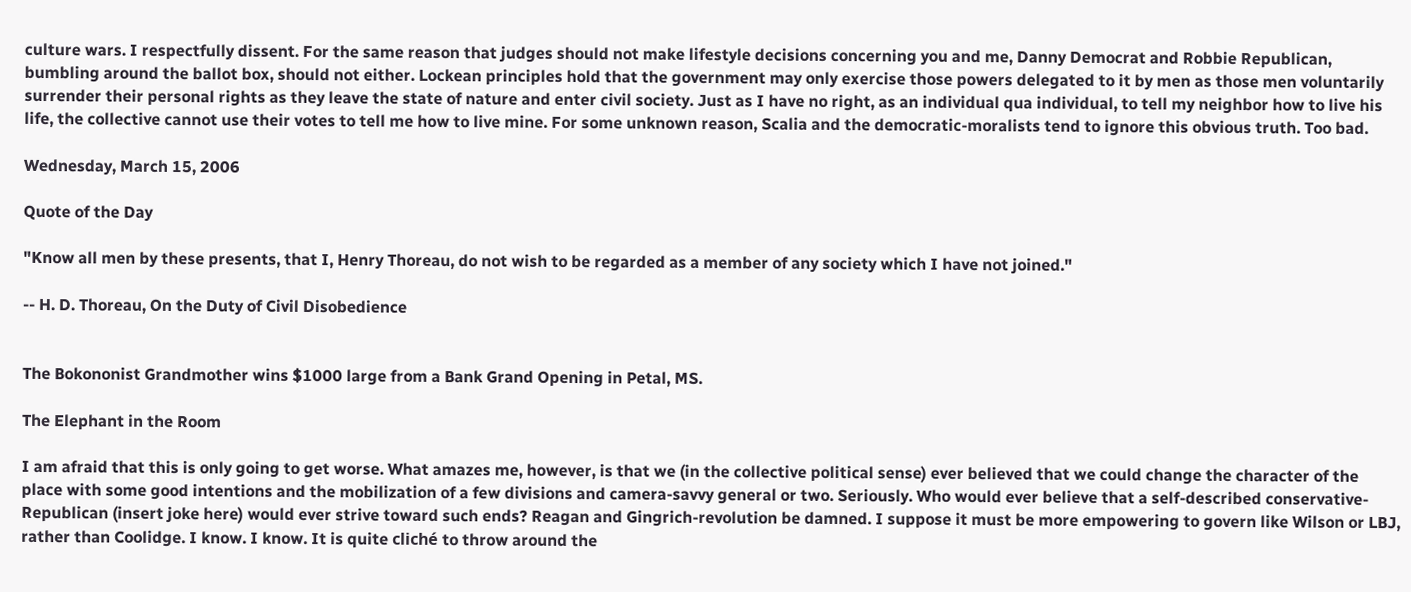culture wars. I respectfully dissent. For the same reason that judges should not make lifestyle decisions concerning you and me, Danny Democrat and Robbie Republican, bumbling around the ballot box, should not either. Lockean principles hold that the government may only exercise those powers delegated to it by men as those men voluntarily surrender their personal rights as they leave the state of nature and enter civil society. Just as I have no right, as an individual qua individual, to tell my neighbor how to live his life, the collective cannot use their votes to tell me how to live mine. For some unknown reason, Scalia and the democratic-moralists tend to ignore this obvious truth. Too bad.

Wednesday, March 15, 2006

Quote of the Day

"Know all men by these presents, that I, Henry Thoreau, do not wish to be regarded as a member of any society which I have not joined."

-- H. D. Thoreau, On the Duty of Civil Disobedience


The Bokononist Grandmother wins $1000 large from a Bank Grand Opening in Petal, MS.

The Elephant in the Room

I am afraid that this is only going to get worse. What amazes me, however, is that we (in the collective political sense) ever believed that we could change the character of the place with some good intentions and the mobilization of a few divisions and camera-savvy general or two. Seriously. Who would ever believe that a self-described conservative-Republican (insert joke here) would ever strive toward such ends? Reagan and Gingrich-revolution be damned. I suppose it must be more empowering to govern like Wilson or LBJ, rather than Coolidge. I know. I know. It is quite cliché to throw around the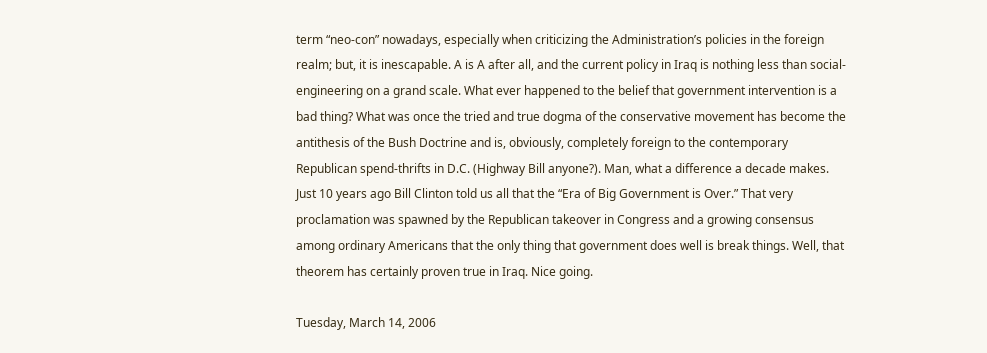term “neo-con” nowadays, especially when criticizing the Administration’s policies in the foreign realm; but, it is inescapable. A is A after all, and the current policy in Iraq is nothing less than social-engineering on a grand scale. What ever happened to the belief that government intervention is a bad thing? What was once the tried and true dogma of the conservative movement has become the antithesis of the Bush Doctrine and is, obviously, completely foreign to the contemporary Republican spend-thrifts in D.C. (Highway Bill anyone?). Man, what a difference a decade makes. Just 10 years ago Bill Clinton told us all that the “Era of Big Government is Over.” That very proclamation was spawned by the Republican takeover in Congress and a growing consensus among ordinary Americans that the only thing that government does well is break things. Well, that theorem has certainly proven true in Iraq. Nice going.

Tuesday, March 14, 2006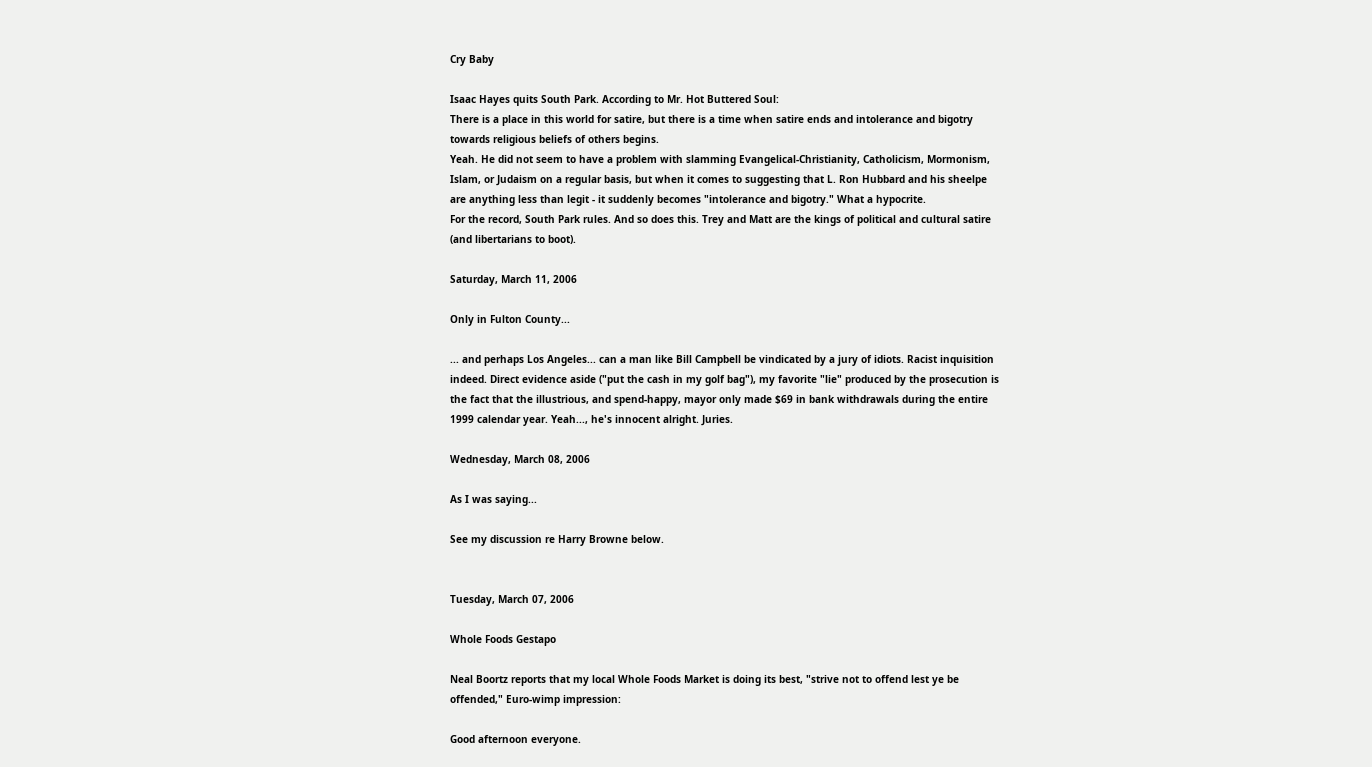Cry Baby

Isaac Hayes quits South Park. According to Mr. Hot Buttered Soul:
There is a place in this world for satire, but there is a time when satire ends and intolerance and bigotry towards religious beliefs of others begins.
Yeah. He did not seem to have a problem with slamming Evangelical-Christianity, Catholicism, Mormonism, Islam, or Judaism on a regular basis, but when it comes to suggesting that L. Ron Hubbard and his sheelpe are anything less than legit - it suddenly becomes "intolerance and bigotry." What a hypocrite.
For the record, South Park rules. And so does this. Trey and Matt are the kings of political and cultural satire (and libertarians to boot).

Saturday, March 11, 2006

Only in Fulton County...

... and perhaps Los Angeles... can a man like Bill Campbell be vindicated by a jury of idiots. Racist inquisition indeed. Direct evidence aside ("put the cash in my golf bag"), my favorite "lie" produced by the prosecution is the fact that the illustrious, and spend-happy, mayor only made $69 in bank withdrawals during the entire 1999 calendar year. Yeah..., he's innocent alright. Juries.

Wednesday, March 08, 2006

As I was saying...

See my discussion re Harry Browne below.


Tuesday, March 07, 2006

Whole Foods Gestapo

Neal Boortz reports that my local Whole Foods Market is doing its best, "strive not to offend lest ye be offended," Euro-wimp impression:

Good afternoon everyone.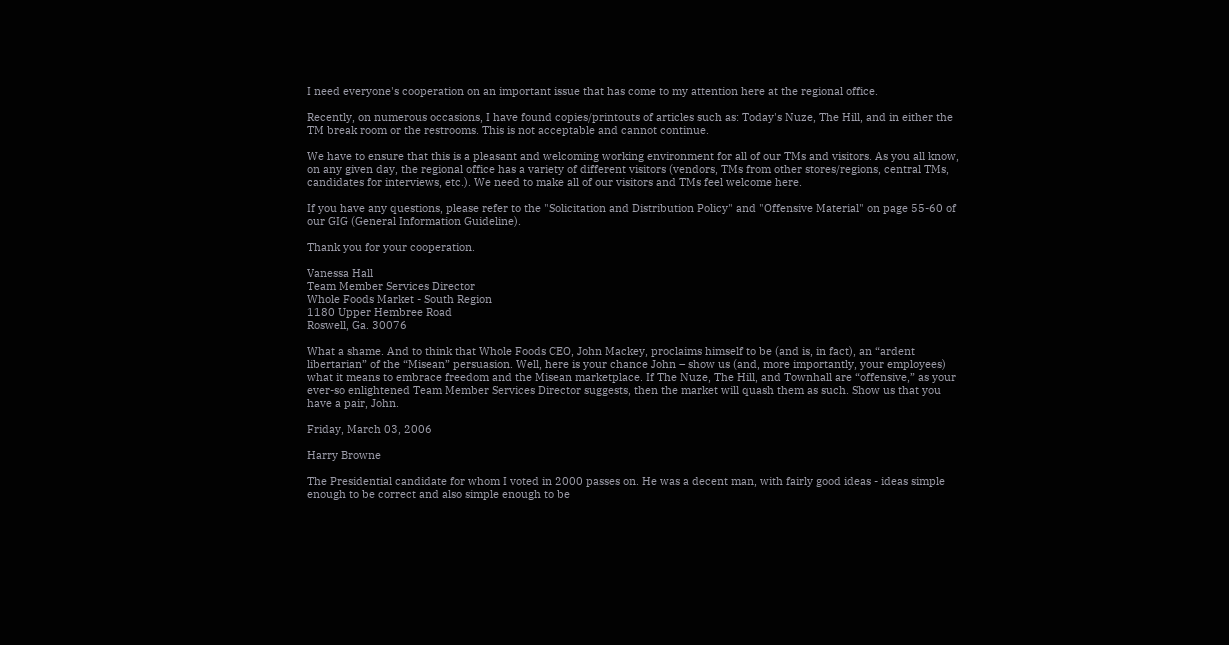I need everyone's cooperation on an important issue that has come to my attention here at the regional office.

Recently, on numerous occasions, I have found copies/printouts of articles such as: Today's Nuze, The Hill, and in either the TM break room or the restrooms. This is not acceptable and cannot continue.

We have to ensure that this is a pleasant and welcoming working environment for all of our TMs and visitors. As you all know, on any given day, the regional office has a variety of different visitors (vendors, TMs from other stores/regions, central TMs, candidates for interviews, etc.). We need to make all of our visitors and TMs feel welcome here.

If you have any questions, please refer to the "Solicitation and Distribution Policy" and "Offensive Material" on page 55-60 of our GIG (General Information Guideline).

Thank you for your cooperation.

Vanessa Hall
Team Member Services Director
Whole Foods Market - South Region
1180 Upper Hembree Road
Roswell, Ga. 30076

What a shame. And to think that Whole Foods CEO, John Mackey, proclaims himself to be (and is, in fact), an “ardent libertarian” of the “Misean” persuasion. Well, here is your chance John – show us (and, more importantly, your employees) what it means to embrace freedom and the Misean marketplace. If The Nuze, The Hill, and Townhall are “offensive,” as your ever-so enlightened Team Member Services Director suggests, then the market will quash them as such. Show us that you have a pair, John.

Friday, March 03, 2006

Harry Browne

The Presidential candidate for whom I voted in 2000 passes on. He was a decent man, with fairly good ideas - ideas simple enough to be correct and also simple enough to be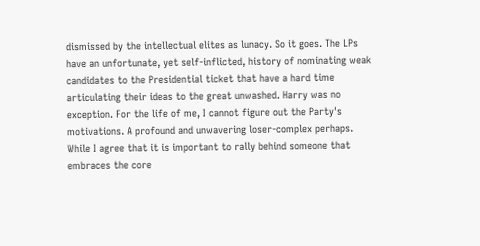dismissed by the intellectual elites as lunacy. So it goes. The LPs have an unfortunate, yet self-inflicted, history of nominating weak candidates to the Presidential ticket that have a hard time articulating their ideas to the great unwashed. Harry was no exception. For the life of me, I cannot figure out the Party's motivations. A profound and unwavering loser-complex perhaps. While I agree that it is important to rally behind someone that embraces the core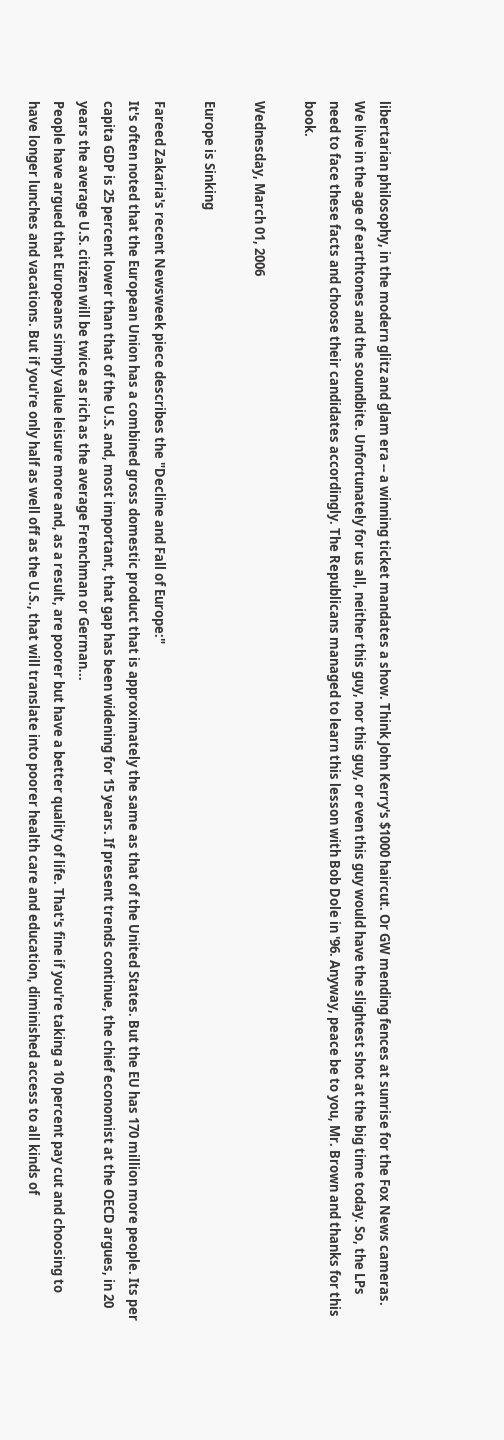libertarian philosophy, in the modern glitz and glam era -- a winning ticket mandates a show. Think John Kerry's $1000 haircut. Or GW mending fences at sunrise for the Fox News cameras. We live in the age of earthtones and the soundbite. Unfortunately for us all, neither this guy, nor this guy, or even this guy would have the slightest shot at the big time today. So, the LPs need to face these facts and choose their candidates accordingly. The Republicans managed to learn this lesson with Bob Dole in '96. Anyway, peace be to you, Mr. Brown and thanks for this book.

Wednesday, March 01, 2006

Europe is Sinking

Fareed Zakaria's recent Newsweek piece describes the "Decline and Fall of Europe:"
It's often noted that the European Union has a combined gross domestic product that is approximately the same as that of the United States. But the EU has 170 million more people. Its per capita GDP is 25 percent lower than that of the U.S. and, most important, that gap has been widening for 15 years. If present trends continue, the chief economist at the OECD argues, in 20 years the average U.S. citizen will be twice as rich as the average Frenchman or German...
People have argued that Europeans simply value leisure more and, as a result, are poorer but have a better quality of life. That's fine if you're taking a 10 percent pay cut and choosing to have longer lunches and vacations. But if you're only half as well off as the U.S., that will translate into poorer health care and education, diminished access to all kinds of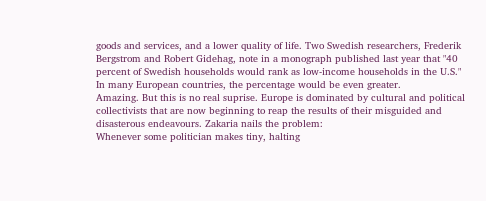goods and services, and a lower quality of life. Two Swedish researchers, Frederik Bergstrom and Robert Gidehag, note in a monograph published last year that "40 percent of Swedish households would rank as low-income households in the U.S." In many European countries, the percentage would be even greater.
Amazing. But this is no real suprise. Europe is dominated by cultural and political collectivists that are now beginning to reap the results of their misguided and disasterous endeavours. Zakaria nails the problem:
Whenever some politician makes tiny, halting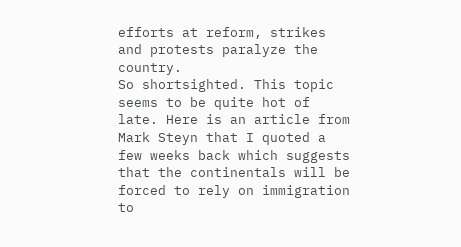efforts at reform, strikes and protests paralyze the country.
So shortsighted. This topic seems to be quite hot of late. Here is an article from Mark Steyn that I quoted a few weeks back which suggests that the continentals will be forced to rely on immigration to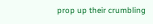prop up their crumbling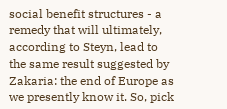social benefit structures - a remedy that will ultimately, according to Steyn, lead to the same result suggested by Zakaria: the end of Europe as we presently know it. So, pick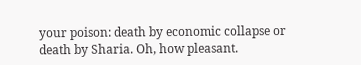your poison: death by economic collapse or death by Sharia. Oh, how pleasant.